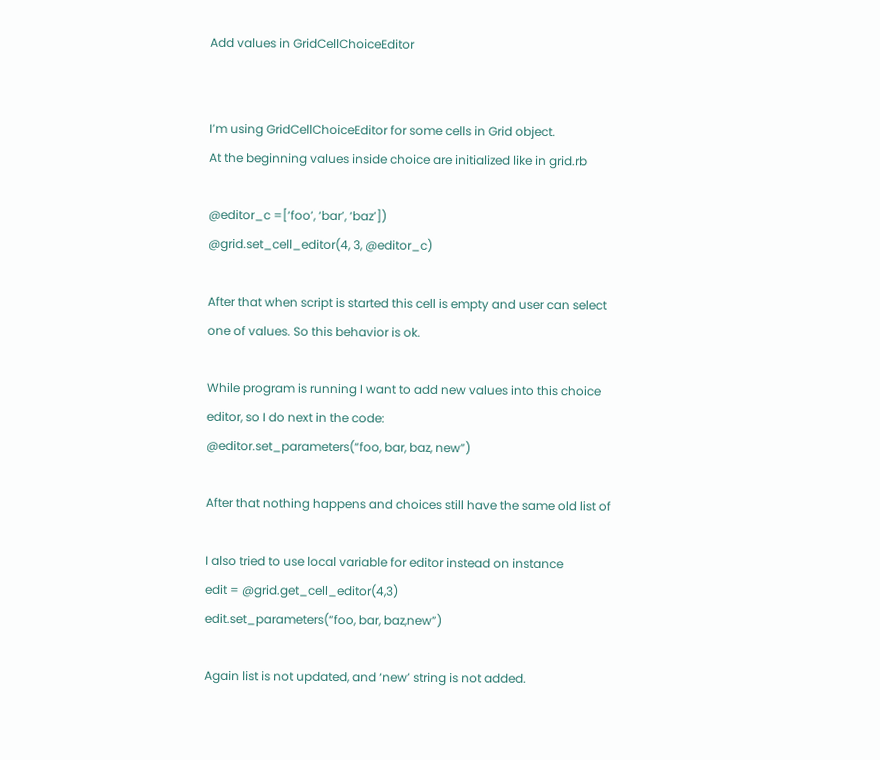Add values in GridCellChoiceEditor


I’m using GridCellChoiceEditor for some cells in Grid object.
At the beginning values inside choice are initialized like in grid.rb

@editor_c =[‘foo’, ‘bar’, ‘baz’])
@grid.set_cell_editor(4, 3, @editor_c)

After that when script is started this cell is empty and user can select
one of values. So this behavior is ok.

While program is running I want to add new values into this choice
editor, so I do next in the code:
@editor.set_parameters(“foo, bar, baz, new”)

After that nothing happens and choices still have the same old list of

I also tried to use local variable for editor instead on instance
edit = @grid.get_cell_editor(4,3)
edit.set_parameters(“foo, bar, baz,new”)

Again list is not updated, and ‘new’ string is not added.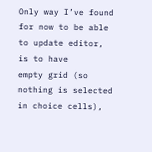Only way I’ve found for now to be able to update editor, is to have
empty grid (so nothing is selected in choice cells),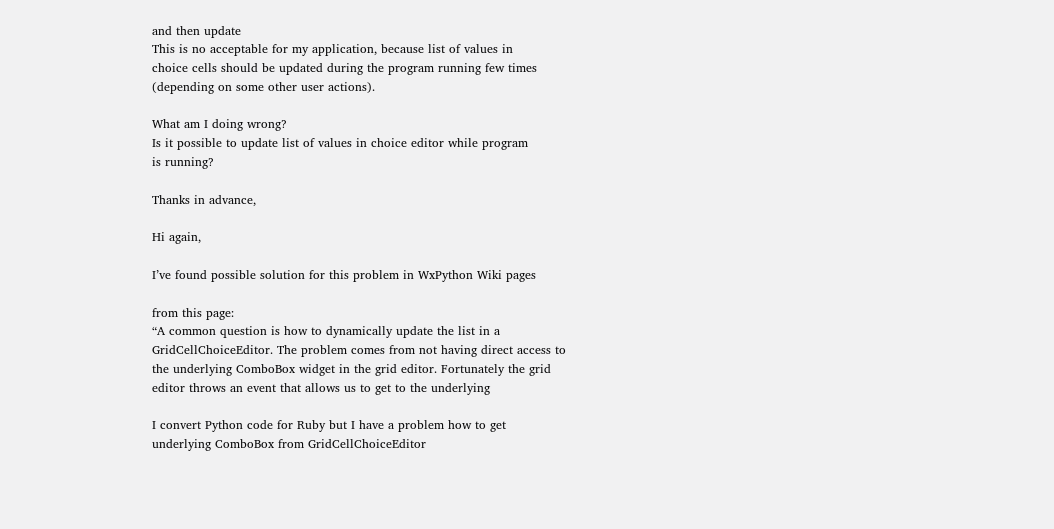and then update
This is no acceptable for my application, because list of values in
choice cells should be updated during the program running few times
(depending on some other user actions).

What am I doing wrong?
Is it possible to update list of values in choice editor while program
is running?

Thanks in advance,

Hi again,

I’ve found possible solution for this problem in WxPython Wiki pages

from this page:
“A common question is how to dynamically update the list in a
GridCellChoiceEditor. The problem comes from not having direct access to
the underlying ComboBox widget in the grid editor. Fortunately the grid
editor throws an event that allows us to get to the underlying

I convert Python code for Ruby but I have a problem how to get
underlying ComboBox from GridCellChoiceEditor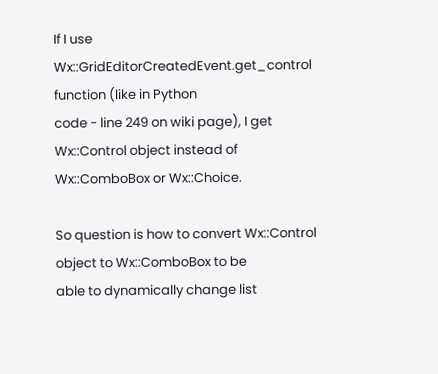If I use Wx::GridEditorCreatedEvent.get_control function (like in Python
code - line 249 on wiki page), I get Wx::Control object instead of
Wx::ComboBox or Wx::Choice.

So question is how to convert Wx::Control object to Wx::ComboBox to be
able to dynamically change list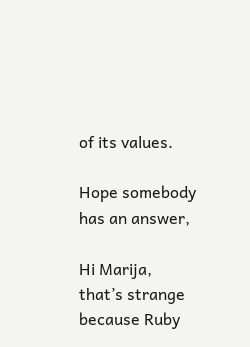of its values.

Hope somebody has an answer,

Hi Marija, that’s strange because Ruby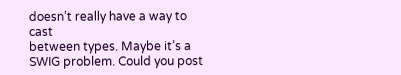doesn’t really have a way to cast
between types. Maybe it’s a SWIG problem. Could you post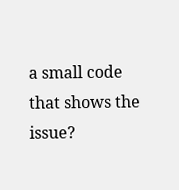a small code
that shows the issue?